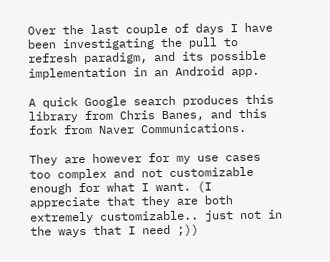Over the last couple of days I have been investigating the pull to refresh paradigm, and its possible implementation in an Android app.

A quick Google search produces this library from Chris Banes, and this fork from Naver Communications.

They are however for my use cases too complex and not customizable enough for what I want. (I appreciate that they are both extremely customizable.. just not in the ways that I need ;))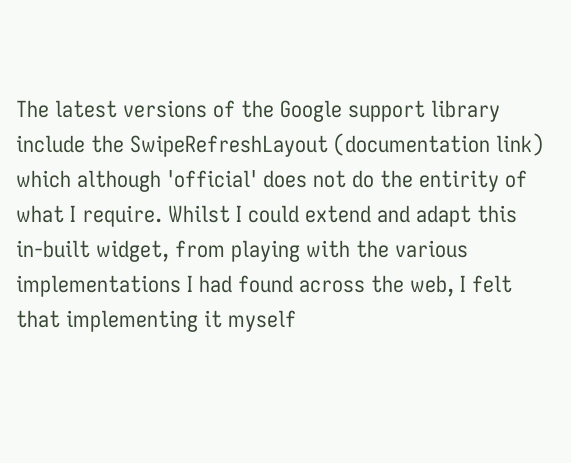The latest versions of the Google support library include the SwipeRefreshLayout (documentation link) which although 'official' does not do the entirity of what I require. Whilst I could extend and adapt this in-built widget, from playing with the various implementations I had found across the web, I felt that implementing it myself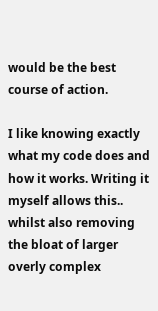would be the best course of action.

I like knowing exactly what my code does and how it works. Writing it myself allows this.. whilst also removing the bloat of larger overly complex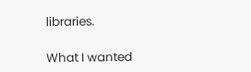libraries.

What I wanted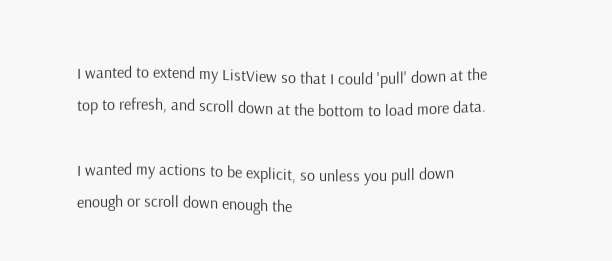I wanted to extend my ListView so that I could 'pull' down at the top to refresh, and scroll down at the bottom to load more data.

I wanted my actions to be explicit, so unless you pull down enough or scroll down enough the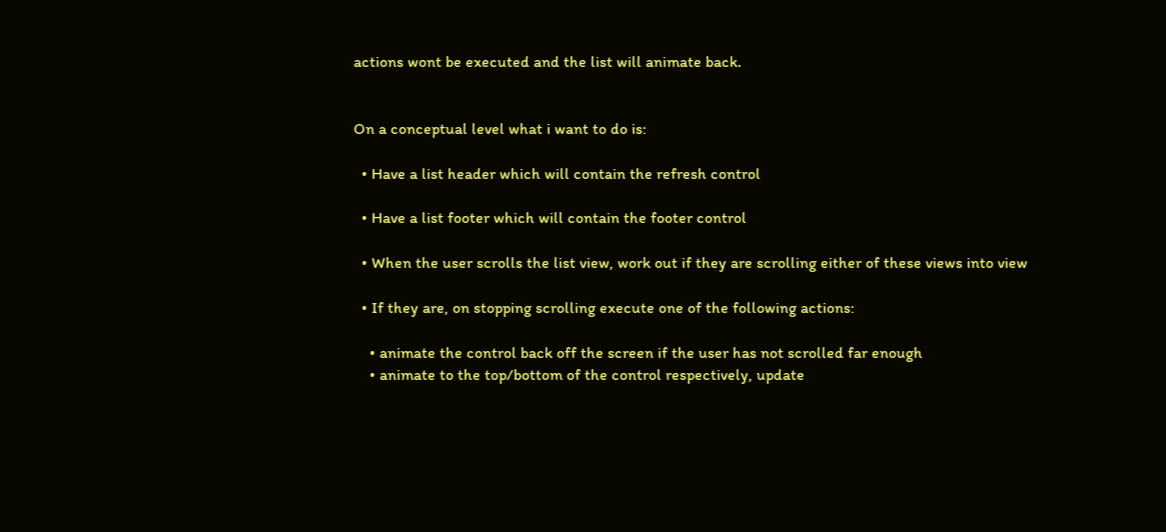actions wont be executed and the list will animate back.


On a conceptual level what i want to do is:

  • Have a list header which will contain the refresh control

  • Have a list footer which will contain the footer control

  • When the user scrolls the list view, work out if they are scrolling either of these views into view

  • If they are, on stopping scrolling execute one of the following actions:

    • animate the control back off the screen if the user has not scrolled far enough
    • animate to the top/bottom of the control respectively, update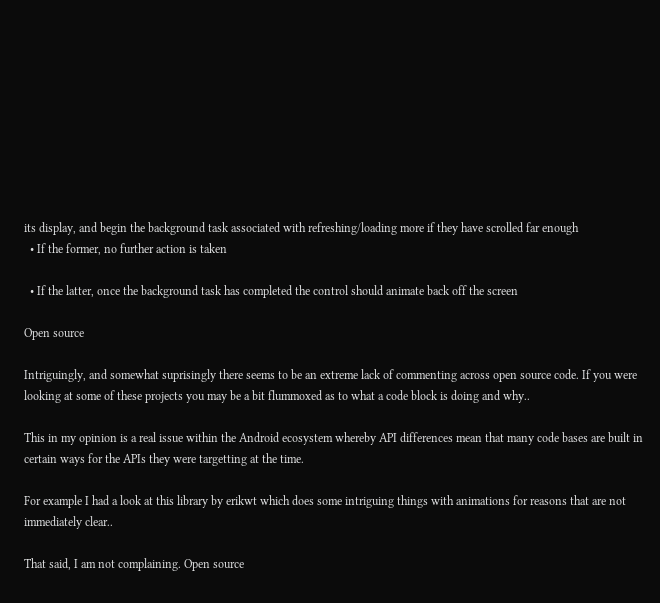its display, and begin the background task associated with refreshing/loading more if they have scrolled far enough
  • If the former, no further action is taken

  • If the latter, once the background task has completed the control should animate back off the screen

Open source

Intriguingly, and somewhat suprisingly there seems to be an extreme lack of commenting across open source code. If you were looking at some of these projects you may be a bit flummoxed as to what a code block is doing and why..

This in my opinion is a real issue within the Android ecosystem whereby API differences mean that many code bases are built in certain ways for the APIs they were targetting at the time.

For example I had a look at this library by erikwt which does some intriguing things with animations for reasons that are not immediately clear..

That said, I am not complaining. Open source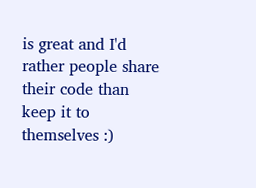is great and I'd rather people share their code than keep it to themselves :)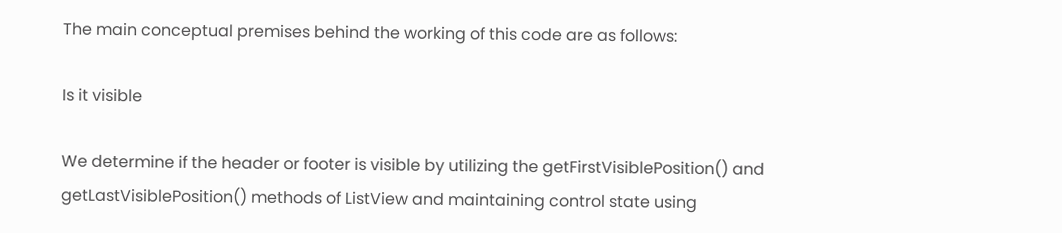The main conceptual premises behind the working of this code are as follows:

Is it visible

We determine if the header or footer is visible by utilizing the getFirstVisiblePosition() and getLastVisiblePosition() methods of ListView and maintaining control state using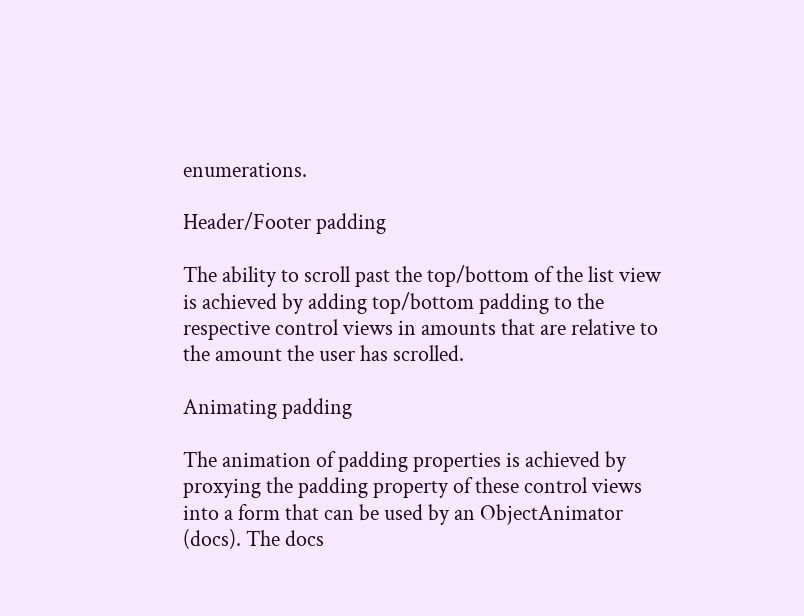enumerations.

Header/Footer padding

The ability to scroll past the top/bottom of the list view is achieved by adding top/bottom padding to the respective control views in amounts that are relative to the amount the user has scrolled.

Animating padding

The animation of padding properties is achieved by proxying the padding property of these control views into a form that can be used by an ObjectAnimator (docs). The docs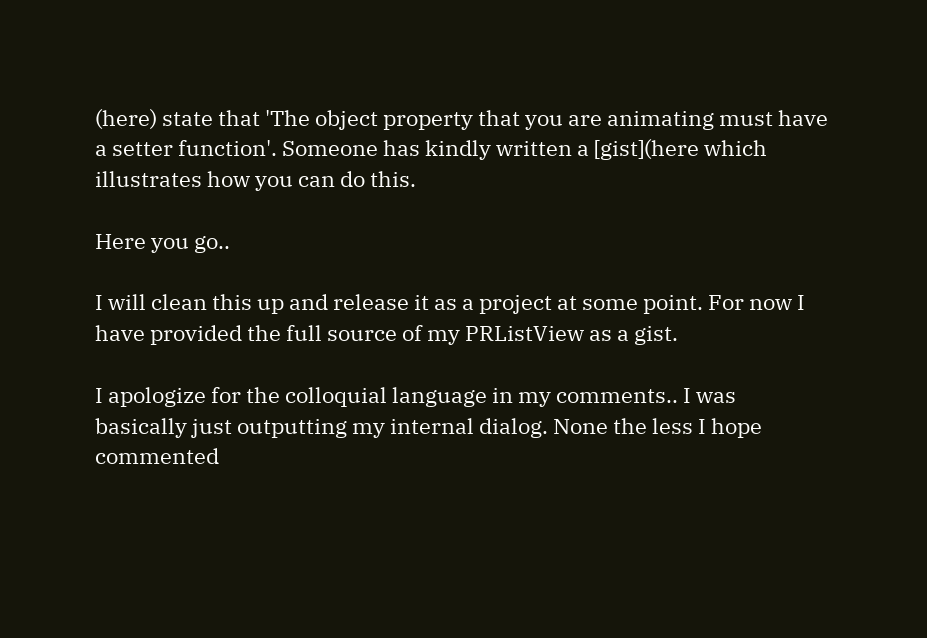(here) state that 'The object property that you are animating must have a setter function'. Someone has kindly written a [gist](here which illustrates how you can do this.

Here you go..

I will clean this up and release it as a project at some point. For now I have provided the full source of my PRListView as a gist.

I apologize for the colloquial language in my comments.. I was basically just outputting my internal dialog. None the less I hope commented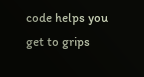code helps you get to grips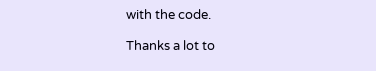with the code.

Thanks a lot to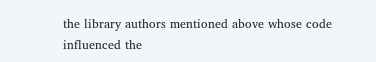the library authors mentioned above whose code influenced the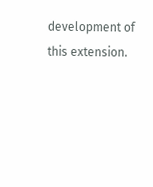development of this extension.